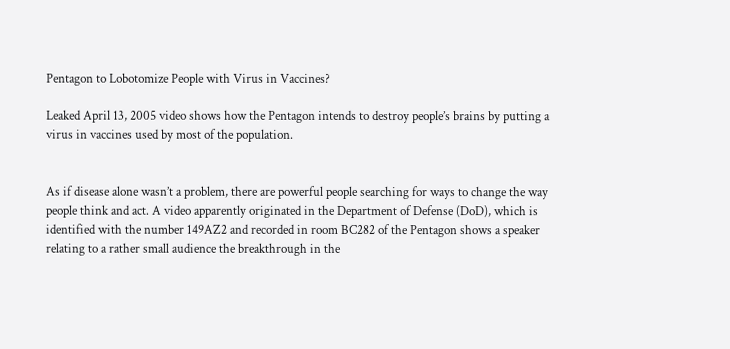Pentagon to Lobotomize People with Virus in Vaccines?

Leaked April 13, 2005 video shows how the Pentagon intends to destroy people’s brains by putting a virus in vaccines used by most of the population.


As if disease alone wasn’t a problem, there are powerful people searching for ways to change the way people think and act. A video apparently originated in the Department of Defense (DoD), which is identified with the number 149AZ2 and recorded in room BC282 of the Pentagon shows a speaker relating to a rather small audience the breakthrough in the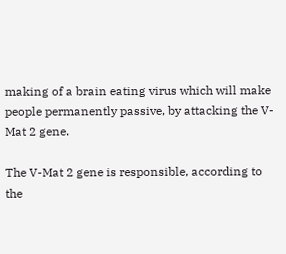making of a brain eating virus which will make people permanently passive, by attacking the V-Mat 2 gene.

The V-Mat 2 gene is responsible, according to the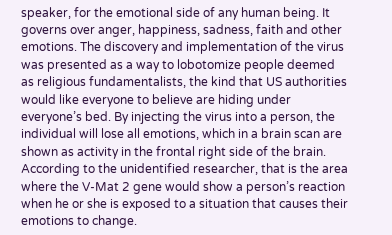speaker, for the emotional side of any human being. It governs over anger, happiness, sadness, faith and other emotions. The discovery and implementation of the virus was presented as a way to lobotomize people deemed as religious fundamentalists, the kind that US authorities would like everyone to believe are hiding under everyone’s bed. By injecting the virus into a person, the individual will lose all emotions, which in a brain scan are shown as activity in the frontal right side of the brain. According to the unidentified researcher, that is the area where the V-Mat 2 gene would show a person’s reaction when he or she is exposed to a situation that causes their emotions to change.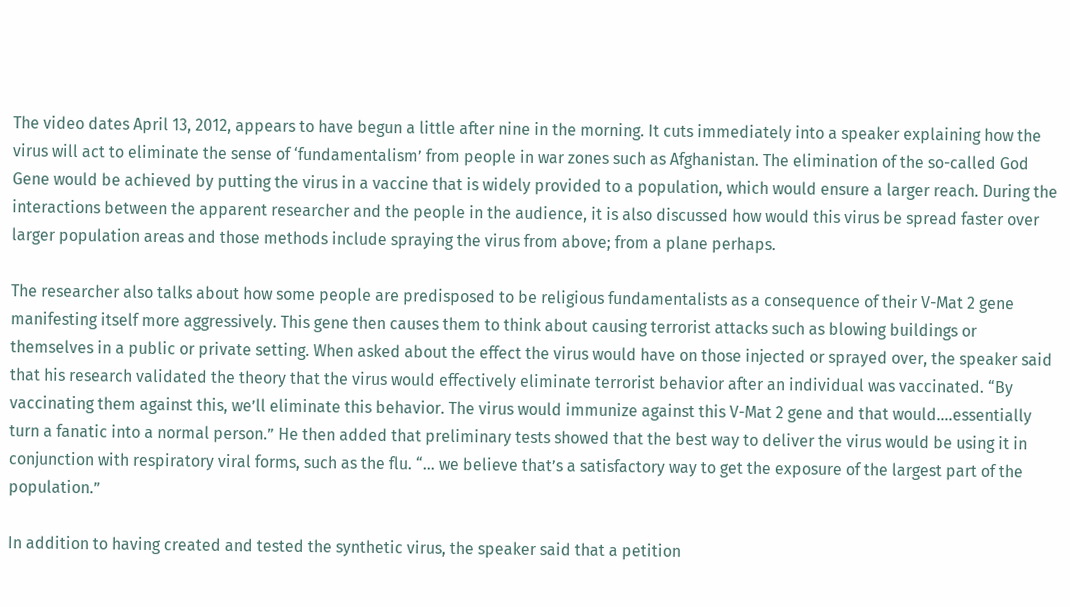The video dates April 13, 2012, appears to have begun a little after nine in the morning. It cuts immediately into a speaker explaining how the virus will act to eliminate the sense of ‘fundamentalism’ from people in war zones such as Afghanistan. The elimination of the so-called God Gene would be achieved by putting the virus in a vaccine that is widely provided to a population, which would ensure a larger reach. During the interactions between the apparent researcher and the people in the audience, it is also discussed how would this virus be spread faster over larger population areas and those methods include spraying the virus from above; from a plane perhaps.

The researcher also talks about how some people are predisposed to be religious fundamentalists as a consequence of their V-Mat 2 gene manifesting itself more aggressively. This gene then causes them to think about causing terrorist attacks such as blowing buildings or themselves in a public or private setting. When asked about the effect the virus would have on those injected or sprayed over, the speaker said that his research validated the theory that the virus would effectively eliminate terrorist behavior after an individual was vaccinated. “By vaccinating them against this, we’ll eliminate this behavior. The virus would immunize against this V-Mat 2 gene and that would….essentially turn a fanatic into a normal person.” He then added that preliminary tests showed that the best way to deliver the virus would be using it in conjunction with respiratory viral forms, such as the flu. “… we believe that’s a satisfactory way to get the exposure of the largest part of the population.”

In addition to having created and tested the synthetic virus, the speaker said that a petition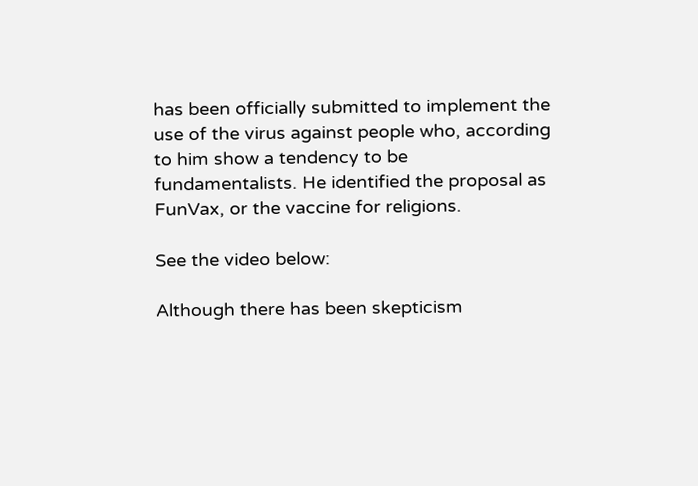has been officially submitted to implement the use of the virus against people who, according to him show a tendency to be fundamentalists. He identified the proposal as FunVax, or the vaccine for religions.

See the video below:

Although there has been skepticism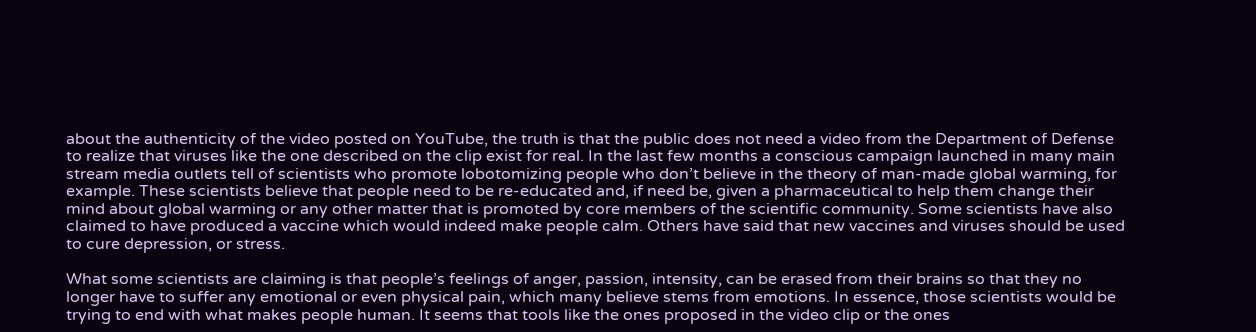about the authenticity of the video posted on YouTube, the truth is that the public does not need a video from the Department of Defense to realize that viruses like the one described on the clip exist for real. In the last few months a conscious campaign launched in many main stream media outlets tell of scientists who promote lobotomizing people who don’t believe in the theory of man-made global warming, for example. These scientists believe that people need to be re-educated and, if need be, given a pharmaceutical to help them change their mind about global warming or any other matter that is promoted by core members of the scientific community. Some scientists have also claimed to have produced a vaccine which would indeed make people calm. Others have said that new vaccines and viruses should be used to cure depression, or stress.

What some scientists are claiming is that people’s feelings of anger, passion, intensity, can be erased from their brains so that they no longer have to suffer any emotional or even physical pain, which many believe stems from emotions. In essence, those scientists would be trying to end with what makes people human. It seems that tools like the ones proposed in the video clip or the ones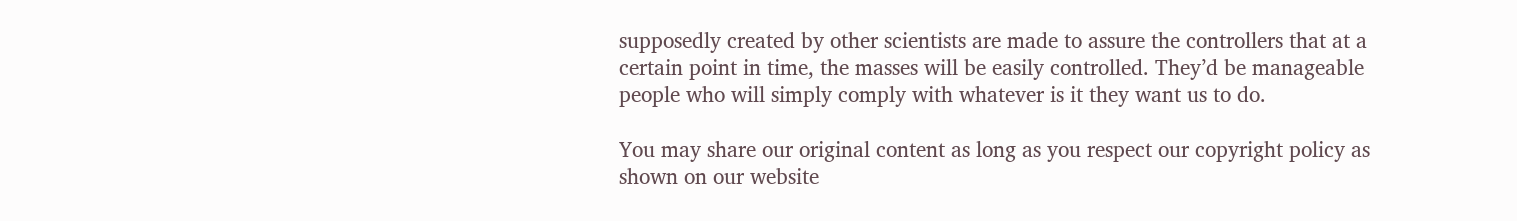supposedly created by other scientists are made to assure the controllers that at a certain point in time, the masses will be easily controlled. They’d be manageable people who will simply comply with whatever is it they want us to do.

You may share our original content as long as you respect our copyright policy as shown on our website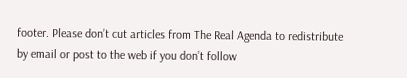footer. Please don’t cut articles from The Real Agenda to redistribute by email or post to the web if you don’t follow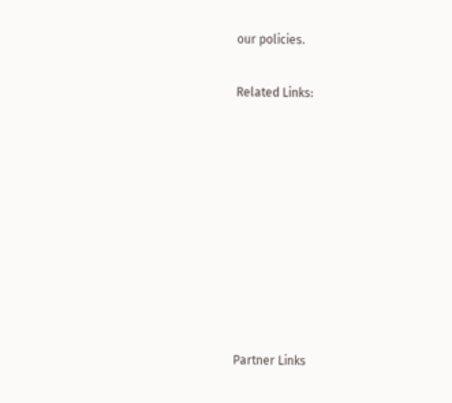our policies.

Related Links:









Partner Links